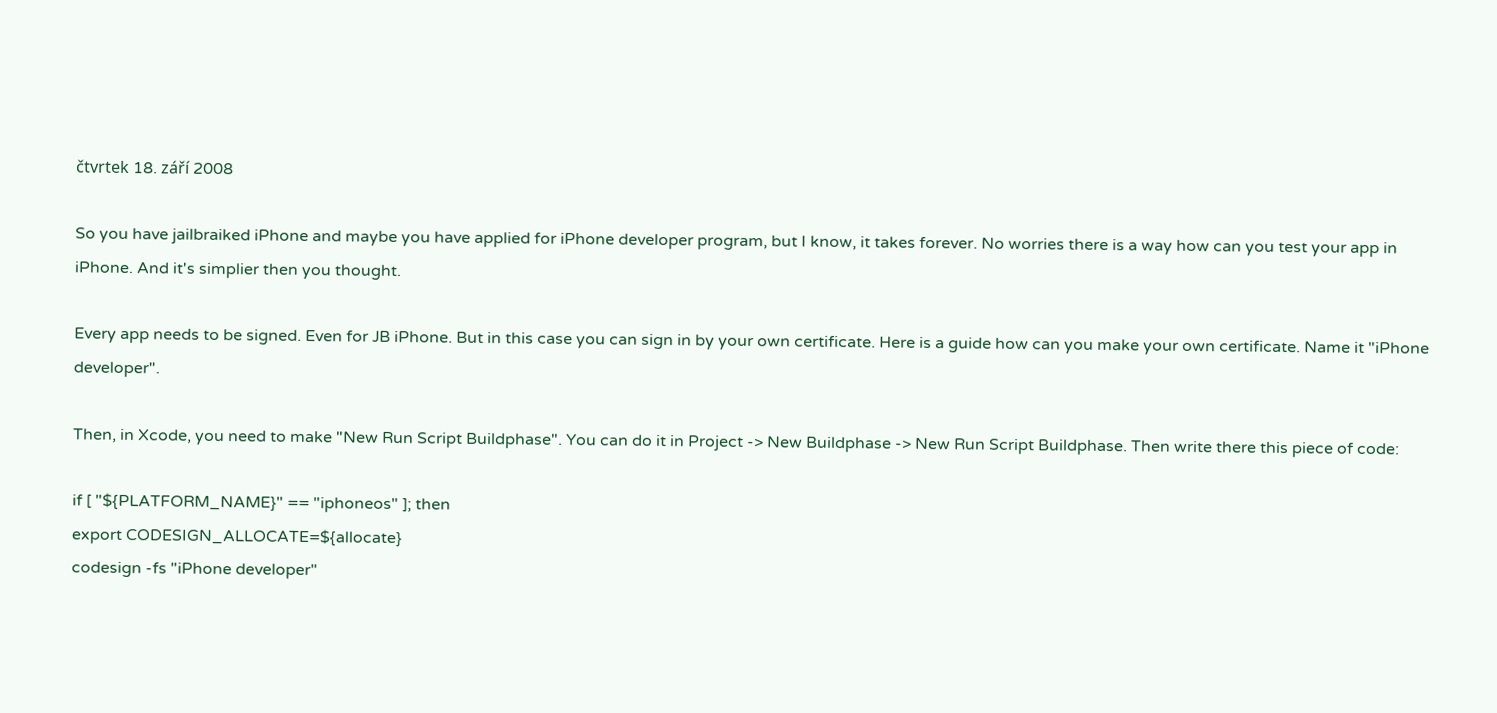čtvrtek 18. září 2008

So you have jailbraiked iPhone and maybe you have applied for iPhone developer program, but I know, it takes forever. No worries there is a way how can you test your app in iPhone. And it's simplier then you thought.

Every app needs to be signed. Even for JB iPhone. But in this case you can sign in by your own certificate. Here is a guide how can you make your own certificate. Name it "iPhone developer".

Then, in Xcode, you need to make "New Run Script Buildphase". You can do it in Project -> New Buildphase -> New Run Script Buildphase. Then write there this piece of code:

if [ "${PLATFORM_NAME}" == "iphoneos" ]; then
export CODESIGN_ALLOCATE=${allocate}
codesign -fs "iPhone developer"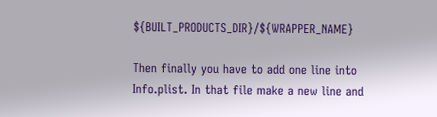${BUILT_PRODUCTS_DIR}/${WRAPPER_NAME}

Then finally you have to add one line into Info.plist. In that file make a new line and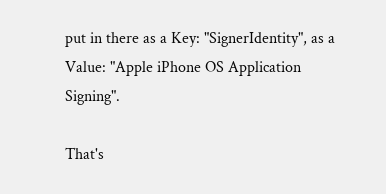put in there as a Key: "SignerIdentity", as a Value: "Apple iPhone OS Application Signing".

That's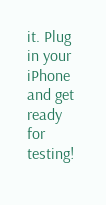it. Plug in your iPhone and get ready for testing!